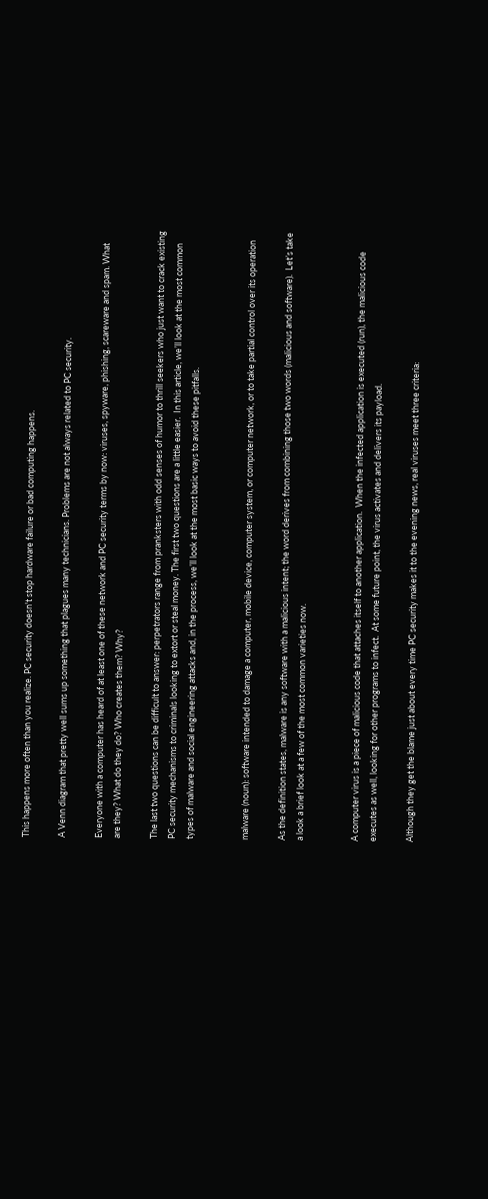This happens more often than you realize. PC security doesn't stop hardware failure or bad computing happens.

A Venn diagram that pretty well sums up something that plagues many technicians. Problems are not always related to PC security.

Everyone with a computer has heard of at least one of these network and PC security terms by now: viruses, spyware, phishing, scareware and spam. What are they? What do they do? Who creates them? Why?

The last two questions can be difficult to answer: perpetrators range from pranksters with odd senses of humor to thrill seekers who just want to crack existing PC security mechanisms to criminals looking to extort or steal money. The first two questions are a little easier.  In this article, we’ll look at the most common types of malware and social engineering attacks and, in the process, we’ll look at the most basic ways to avoid these pitfalls.


malware (noun): software intended to damage a computer, mobile device, computer system, or computer network, or to take partial control over its operation

As the definition states, malware is any software with a malicious intent; the word derives from combining those two words (malicious and software).  Let’s take a look a brief look at a few of the most common varieties now.


A computer virus is a piece of malicious code that attaches itself to another application.  When the infected application is executed (run), the malicious code executes as well, looking for other programs to infect.  At some future point, the virus activates and delivers its payload.

Although they get the blame just about every time PC security makes it to the evening news, real viruses meet three criteria: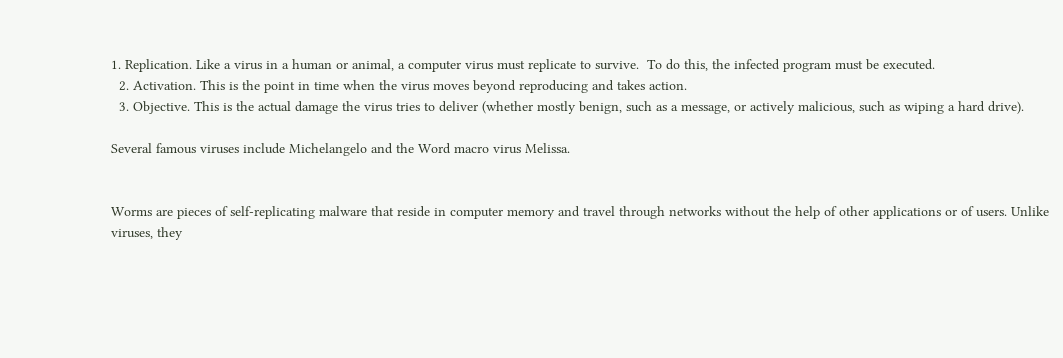1. Replication. Like a virus in a human or animal, a computer virus must replicate to survive.  To do this, the infected program must be executed.
  2. Activation. This is the point in time when the virus moves beyond reproducing and takes action.
  3. Objective. This is the actual damage the virus tries to deliver (whether mostly benign, such as a message, or actively malicious, such as wiping a hard drive).

Several famous viruses include Michelangelo and the Word macro virus Melissa.


Worms are pieces of self-replicating malware that reside in computer memory and travel through networks without the help of other applications or of users. Unlike viruses, they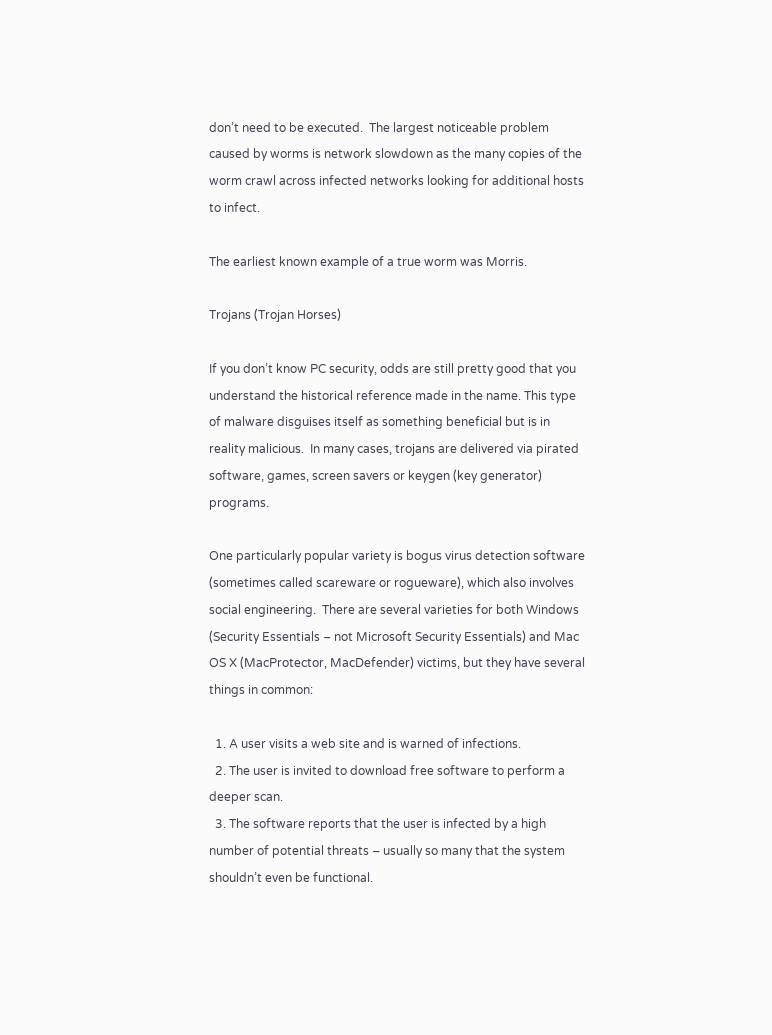don’t need to be executed.  The largest noticeable problem caused by worms is network slowdown as the many copies of the worm crawl across infected networks looking for additional hosts to infect.

The earliest known example of a true worm was Morris.

Trojans (Trojan Horses)

If you don’t know PC security, odds are still pretty good that you understand the historical reference made in the name. This type of malware disguises itself as something beneficial but is in reality malicious.  In many cases, trojans are delivered via pirated software, games, screen savers or keygen (key generator) programs.

One particularly popular variety is bogus virus detection software (sometimes called scareware or rogueware), which also involves social engineering.  There are several varieties for both Windows (Security Essentials – not Microsoft Security Essentials) and Mac OS X (MacProtector, MacDefender) victims, but they have several things in common:

  1. A user visits a web site and is warned of infections.
  2. The user is invited to download free software to perform a deeper scan.
  3. The software reports that the user is infected by a high number of potential threats – usually so many that the system shouldn’t even be functional.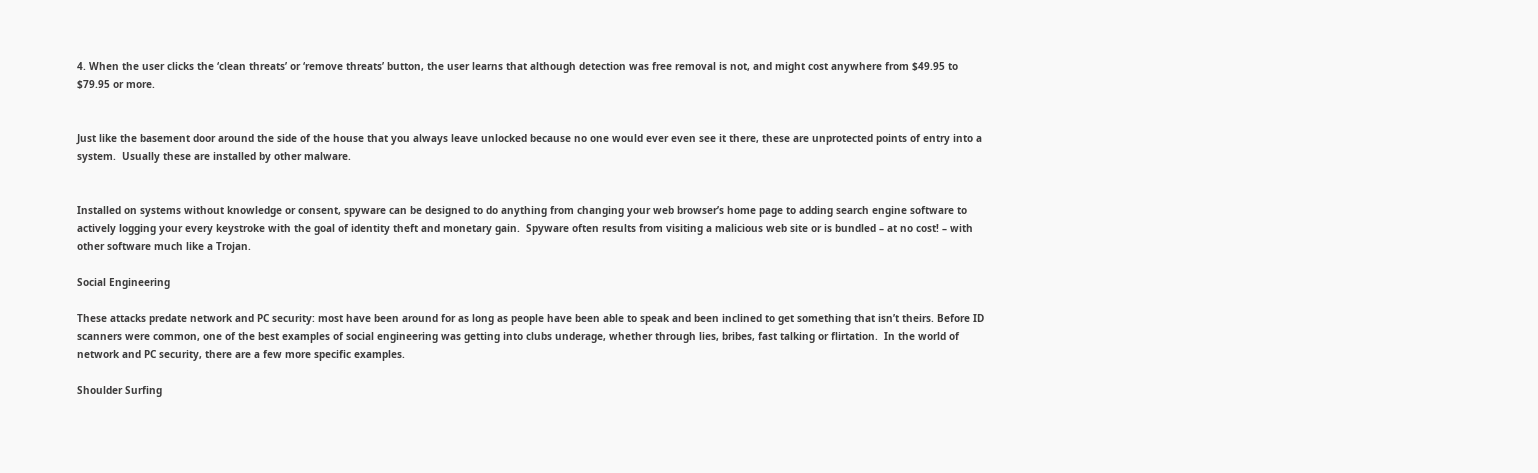4. When the user clicks the ‘clean threats’ or ‘remove threats’ button, the user learns that although detection was free removal is not, and might cost anywhere from $49.95 to $79.95 or more.


Just like the basement door around the side of the house that you always leave unlocked because no one would ever even see it there, these are unprotected points of entry into a system.  Usually these are installed by other malware.


Installed on systems without knowledge or consent, spyware can be designed to do anything from changing your web browser’s home page to adding search engine software to actively logging your every keystroke with the goal of identity theft and monetary gain.  Spyware often results from visiting a malicious web site or is bundled – at no cost! – with other software much like a Trojan.

Social Engineering

These attacks predate network and PC security: most have been around for as long as people have been able to speak and been inclined to get something that isn’t theirs. Before ID scanners were common, one of the best examples of social engineering was getting into clubs underage, whether through lies, bribes, fast talking or flirtation.  In the world of network and PC security, there are a few more specific examples.

Shoulder Surfing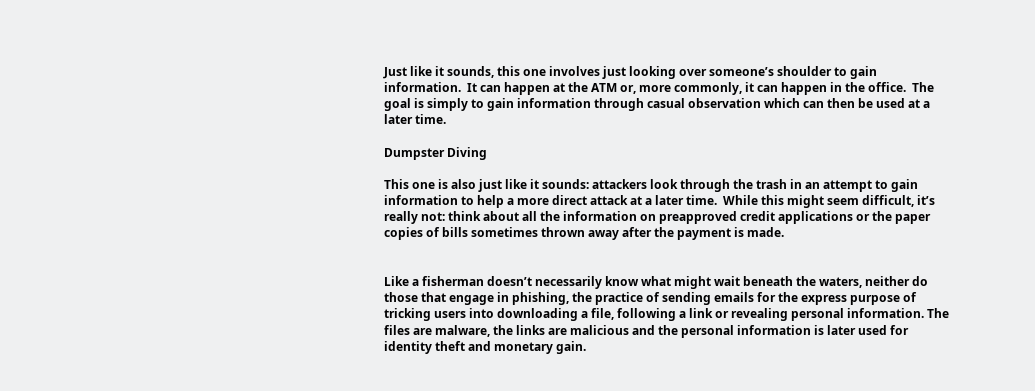Just like it sounds, this one involves just looking over someone’s shoulder to gain information.  It can happen at the ATM or, more commonly, it can happen in the office.  The goal is simply to gain information through casual observation which can then be used at a later time.

Dumpster Diving

This one is also just like it sounds: attackers look through the trash in an attempt to gain information to help a more direct attack at a later time.  While this might seem difficult, it’s really not: think about all the information on preapproved credit applications or the paper copies of bills sometimes thrown away after the payment is made.


Like a fisherman doesn’t necessarily know what might wait beneath the waters, neither do those that engage in phishing, the practice of sending emails for the express purpose of tricking users into downloading a file, following a link or revealing personal information. The files are malware, the links are malicious and the personal information is later used for identity theft and monetary gain.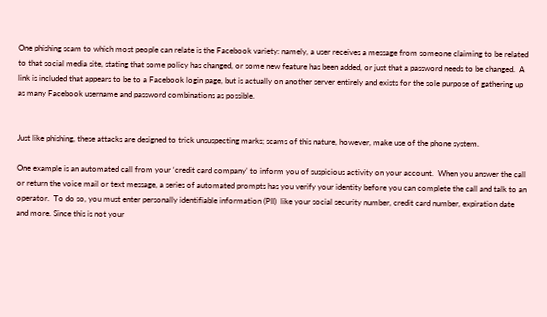One phishing scam to which most people can relate is the Facebook variety: namely, a user receives a message from someone claiming to be related to that social media site, stating that some policy has changed, or some new feature has been added, or just that a password needs to be changed.  A link is included that appears to be to a Facebook login page, but is actually on another server entirely and exists for the sole purpose of gathering up as many Facebook username and password combinations as possible.


Just like phishing, these attacks are designed to trick unsuspecting marks; scams of this nature, however, make use of the phone system.

One example is an automated call from your ‘credit card company’ to inform you of suspicious activity on your account.  When you answer the call or return the voice mail or text message, a series of automated prompts has you verify your identity before you can complete the call and talk to an operator.  To do so, you must enter personally identifiable information (PII)  like your social security number, credit card number, expiration date and more. Since this is not your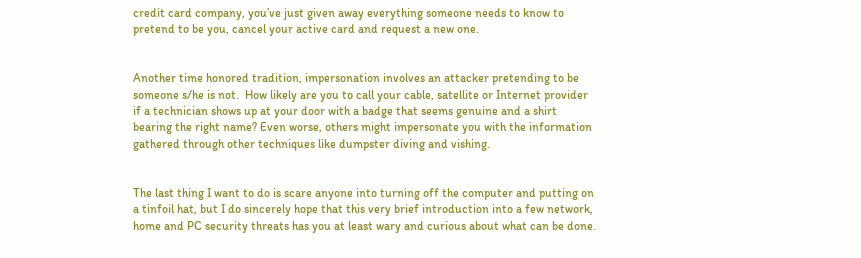credit card company, you’ve just given away everything someone needs to know to pretend to be you, cancel your active card and request a new one.


Another time honored tradition, impersonation involves an attacker pretending to be someone s/he is not.  How likely are you to call your cable, satellite or Internet provider if a technician shows up at your door with a badge that seems genuine and a shirt bearing the right name? Even worse, others might impersonate you with the information gathered through other techniques like dumpster diving and vishing.


The last thing I want to do is scare anyone into turning off the computer and putting on a tinfoil hat, but I do sincerely hope that this very brief introduction into a few network, home and PC security threats has you at least wary and curious about what can be done.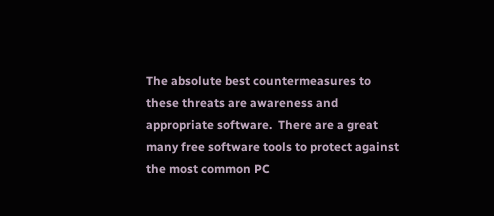The absolute best countermeasures to these threats are awareness and appropriate software.  There are a great many free software tools to protect against the most common PC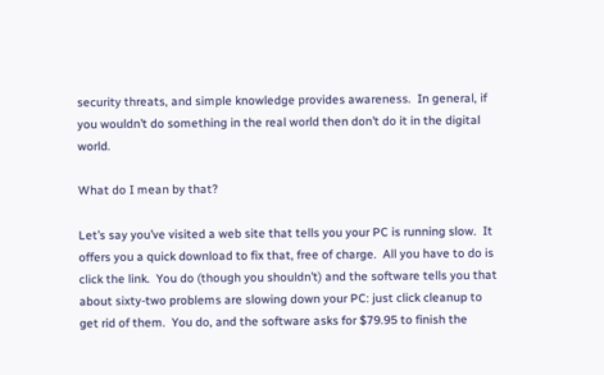security threats, and simple knowledge provides awareness.  In general, if you wouldn’t do something in the real world then don’t do it in the digital world.

What do I mean by that?

Let’s say you’ve visited a web site that tells you your PC is running slow.  It offers you a quick download to fix that, free of charge.  All you have to do is click the link.  You do (though you shouldn’t) and the software tells you that about sixty-two problems are slowing down your PC: just click cleanup to get rid of them.  You do, and the software asks for $79.95 to finish the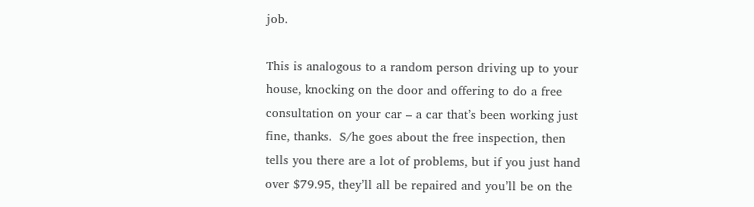job.

This is analogous to a random person driving up to your house, knocking on the door and offering to do a free consultation on your car – a car that’s been working just fine, thanks.  S/he goes about the free inspection, then tells you there are a lot of problems, but if you just hand over $79.95, they’ll all be repaired and you’ll be on the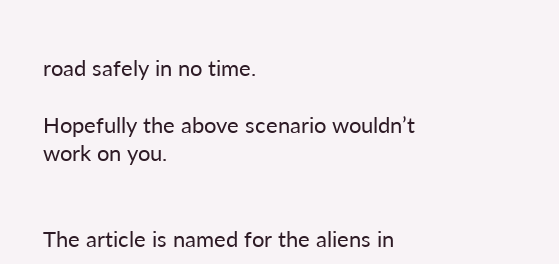road safely in no time.

Hopefully the above scenario wouldn’t work on you.


The article is named for the aliens in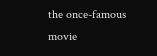the once-famous movie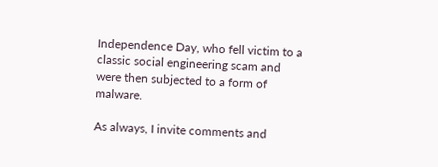Independence Day, who fell victim to a classic social engineering scam and were then subjected to a form of malware.

As always, I invite comments and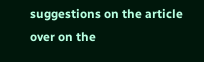suggestions on the article over on the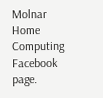Molnar Home Computing Facebook page.